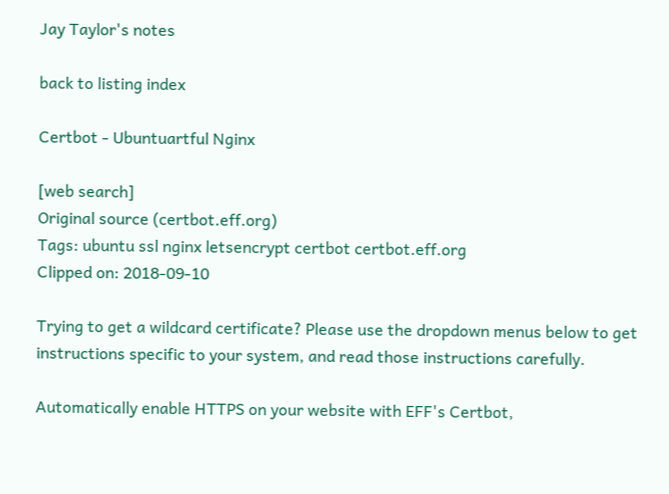Jay Taylor's notes

back to listing index

Certbot - Ubuntuartful Nginx

[web search]
Original source (certbot.eff.org)
Tags: ubuntu ssl nginx letsencrypt certbot certbot.eff.org
Clipped on: 2018-09-10

Trying to get a wildcard certificate? Please use the dropdown menus below to get instructions specific to your system, and read those instructions carefully.

Automatically enable HTTPS on your website with EFF's Certbot,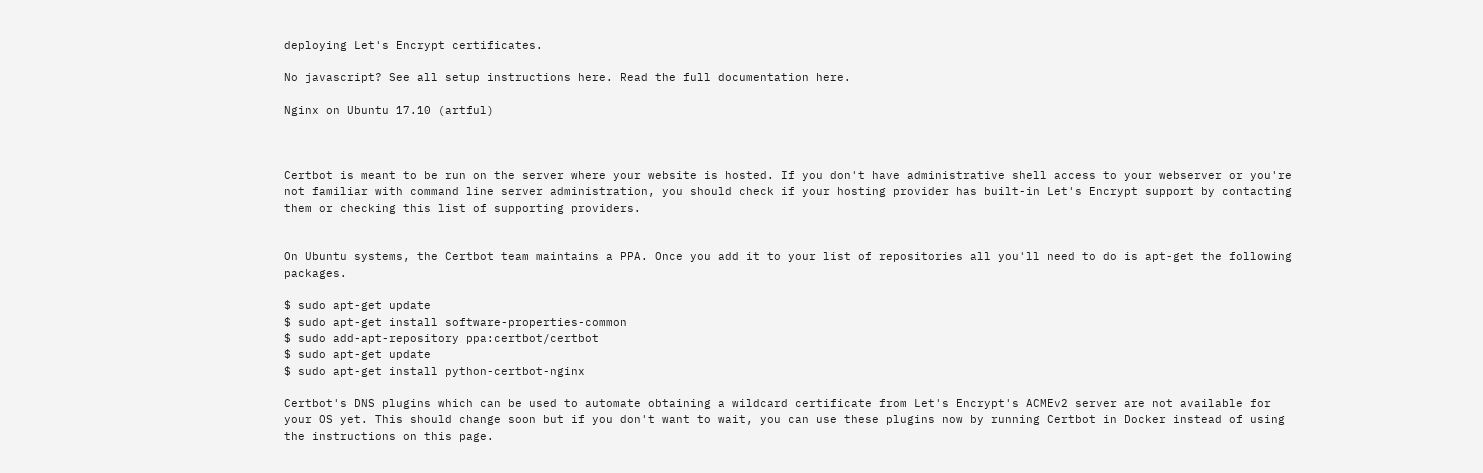deploying Let's Encrypt certificates.

No javascript? See all setup instructions here. Read the full documentation here.

Nginx on Ubuntu 17.10 (artful)



Certbot is meant to be run on the server where your website is hosted. If you don't have administrative shell access to your webserver or you're not familiar with command line server administration, you should check if your hosting provider has built-in Let's Encrypt support by contacting them or checking this list of supporting providers.


On Ubuntu systems, the Certbot team maintains a PPA. Once you add it to your list of repositories all you'll need to do is apt-get the following packages.

$ sudo apt-get update
$ sudo apt-get install software-properties-common
$ sudo add-apt-repository ppa:certbot/certbot
$ sudo apt-get update
$ sudo apt-get install python-certbot-nginx

Certbot's DNS plugins which can be used to automate obtaining a wildcard certificate from Let's Encrypt's ACMEv2 server are not available for your OS yet. This should change soon but if you don't want to wait, you can use these plugins now by running Certbot in Docker instead of using the instructions on this page.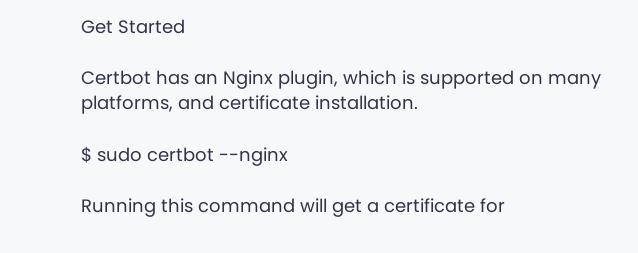Get Started

Certbot has an Nginx plugin, which is supported on many platforms, and certificate installation.

$ sudo certbot --nginx

Running this command will get a certificate for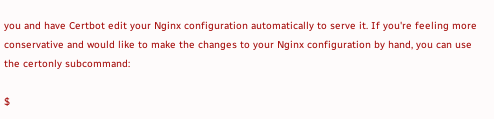you and have Certbot edit your Nginx configuration automatically to serve it. If you're feeling more conservative and would like to make the changes to your Nginx configuration by hand, you can use the certonly subcommand:

$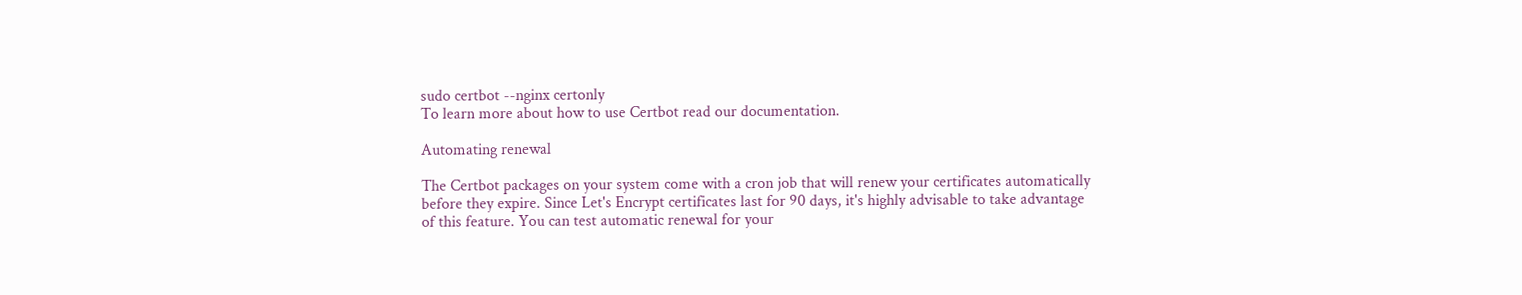sudo certbot --nginx certonly
To learn more about how to use Certbot read our documentation.

Automating renewal

The Certbot packages on your system come with a cron job that will renew your certificates automatically before they expire. Since Let's Encrypt certificates last for 90 days, it's highly advisable to take advantage of this feature. You can test automatic renewal for your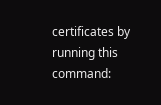certificates by running this command: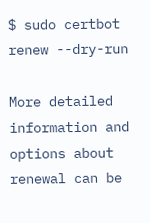$ sudo certbot renew --dry-run

More detailed information and options about renewal can be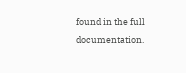found in the full documentation.